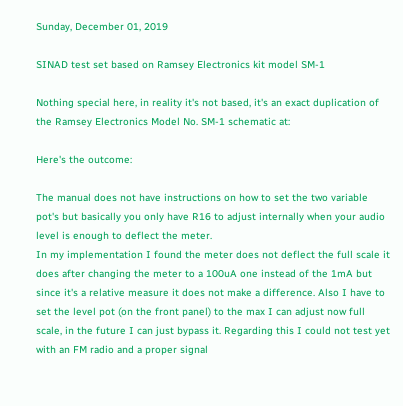Sunday, December 01, 2019

SINAD test set based on Ramsey Electronics kit model SM-1

Nothing special here, in reality it's not based, it's an exact duplication of the Ramsey Electronics Model No. SM-1 schematic at:

Here's the outcome:

The manual does not have instructions on how to set the two variable pot's but basically you only have R16 to adjust internally when your audio level is enough to deflect the meter.
In my implementation I found the meter does not deflect the full scale it does after changing the meter to a 100uA one instead of the 1mA but since it's a relative measure it does not make a difference. Also I have to set the level pot (on the front panel) to the max I can adjust now full scale, in the future I can just bypass it. Regarding this I could not test yet with an FM radio and a proper signal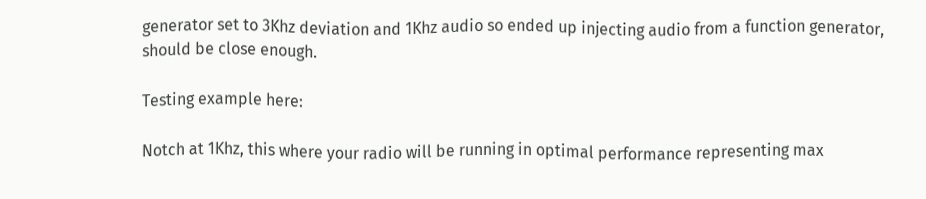generator set to 3Khz deviation and 1Khz audio so ended up injecting audio from a function generator, should be close enough.

Testing example here:

Notch at 1Khz, this where your radio will be running in optimal performance representing max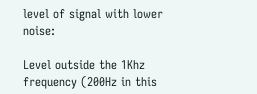level of signal with lower noise:

Level outside the 1Khz frequency (200Hz in this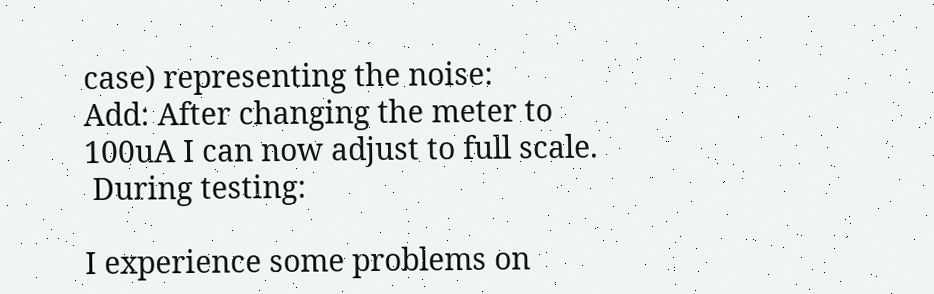case) representing the noise:
Add: After changing the meter to 100uA I can now adjust to full scale.
 During testing:

I experience some problems on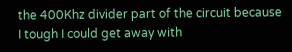the 400Khz divider part of the circuit because I tough I could get away with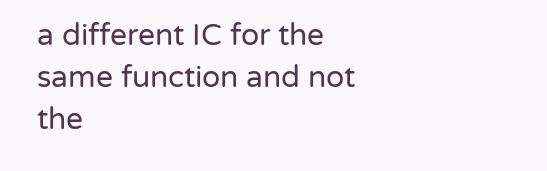a different IC for the same function and not the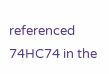referenced 74HC74 in the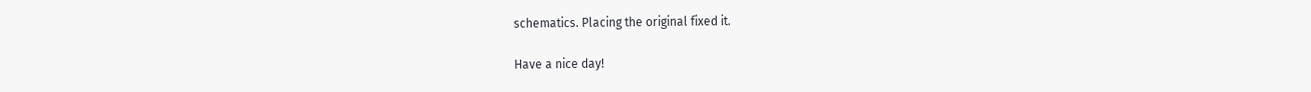schematics. Placing the original fixed it.

Have a nice day!